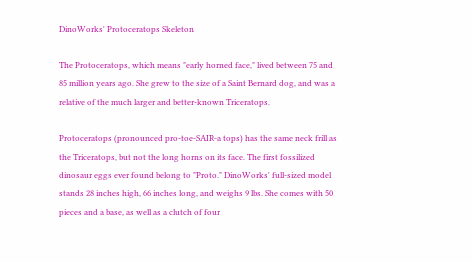DinoWorks' Protoceratops Skeleton

The Protoceratops, which means "early horned face," lived between 75 and 85 million years ago. She grew to the size of a Saint Bernard dog, and was a relative of the much larger and better-known Triceratops.

Protoceratops (pronounced pro-toe-SAIR-a tops) has the same neck frill as the Triceratops, but not the long horns on its face. The first fossilized dinosaur eggs ever found belong to "Proto." DinoWorks' full-sized model stands 28 inches high, 66 inches long, and weighs 9 lbs. She comes with 50 pieces and a base, as well as a clutch of four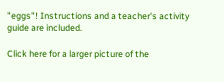"eggs"! Instructions and a teacher's activity guide are included.

Click here for a larger picture of the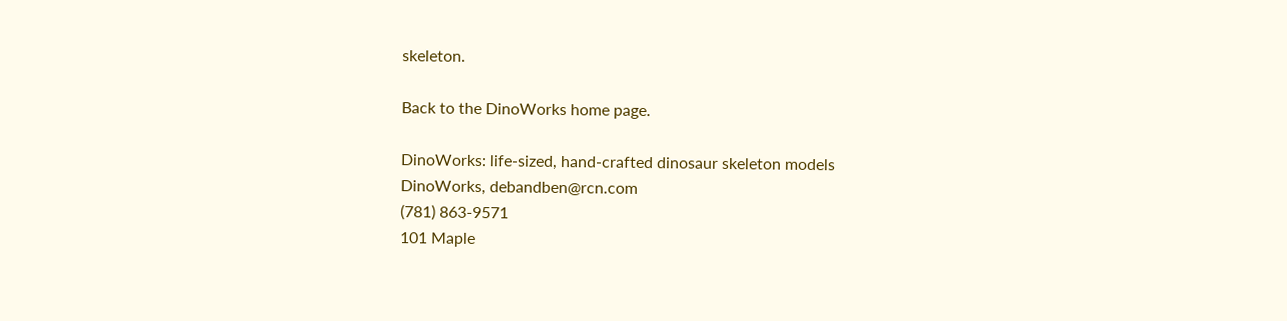skeleton.

Back to the DinoWorks home page.

DinoWorks: life-sized, hand-crafted dinosaur skeleton models
DinoWorks, debandben@rcn.com
(781) 863-9571
101 Maple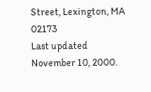Street, Lexington, MA 02173
Last updated November 10, 2000.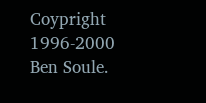Coypright 1996-2000 Ben Soule.